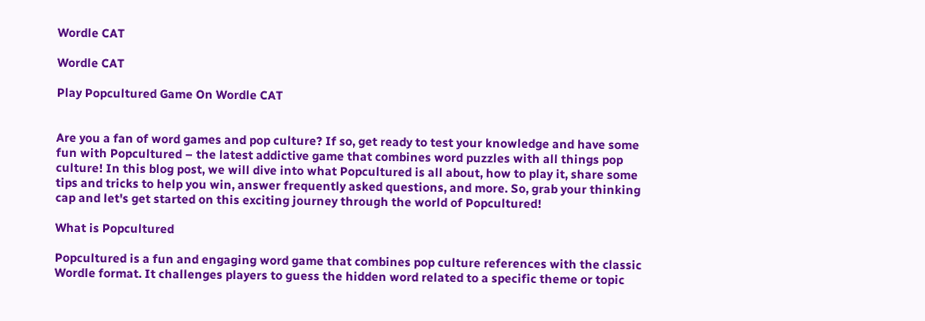Wordle CAT

Wordle CAT

Play Popcultured Game On Wordle CAT


Are you a fan of word games and pop culture? If so, get ready to test your knowledge and have some fun with Popcultured – the latest addictive game that combines word puzzles with all things pop culture! In this blog post, we will dive into what Popcultured is all about, how to play it, share some tips and tricks to help you win, answer frequently asked questions, and more. So, grab your thinking cap and let's get started on this exciting journey through the world of Popcultured!

What is Popcultured

Popcultured is a fun and engaging word game that combines pop culture references with the classic Wordle format. It challenges players to guess the hidden word related to a specific theme or topic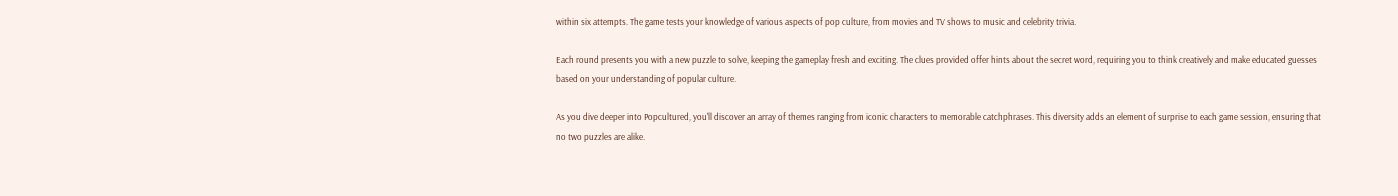within six attempts. The game tests your knowledge of various aspects of pop culture, from movies and TV shows to music and celebrity trivia.

Each round presents you with a new puzzle to solve, keeping the gameplay fresh and exciting. The clues provided offer hints about the secret word, requiring you to think creatively and make educated guesses based on your understanding of popular culture.

As you dive deeper into Popcultured, you'll discover an array of themes ranging from iconic characters to memorable catchphrases. This diversity adds an element of surprise to each game session, ensuring that no two puzzles are alike.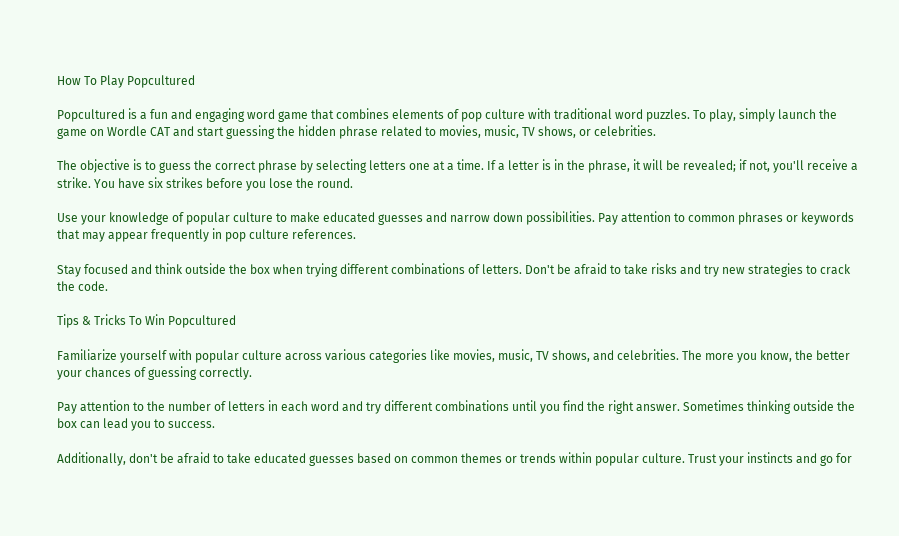How To Play Popcultured

Popcultured is a fun and engaging word game that combines elements of pop culture with traditional word puzzles. To play, simply launch the game on Wordle CAT and start guessing the hidden phrase related to movies, music, TV shows, or celebrities.

The objective is to guess the correct phrase by selecting letters one at a time. If a letter is in the phrase, it will be revealed; if not, you'll receive a strike. You have six strikes before you lose the round.

Use your knowledge of popular culture to make educated guesses and narrow down possibilities. Pay attention to common phrases or keywords that may appear frequently in pop culture references.

Stay focused and think outside the box when trying different combinations of letters. Don't be afraid to take risks and try new strategies to crack the code.

Tips & Tricks To Win Popcultured

Familiarize yourself with popular culture across various categories like movies, music, TV shows, and celebrities. The more you know, the better your chances of guessing correctly.

Pay attention to the number of letters in each word and try different combinations until you find the right answer. Sometimes thinking outside the box can lead you to success.

Additionally, don't be afraid to take educated guesses based on common themes or trends within popular culture. Trust your instincts and go for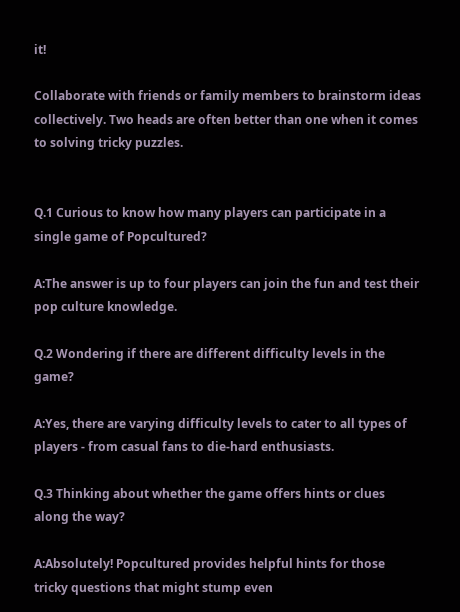it!

Collaborate with friends or family members to brainstorm ideas collectively. Two heads are often better than one when it comes to solving tricky puzzles.


Q.1 Curious to know how many players can participate in a single game of Popcultured?

A:The answer is up to four players can join the fun and test their pop culture knowledge.

Q.2 Wondering if there are different difficulty levels in the game?

A:Yes, there are varying difficulty levels to cater to all types of players - from casual fans to die-hard enthusiasts.

Q.3 Thinking about whether the game offers hints or clues along the way?

A:Absolutely! Popcultured provides helpful hints for those tricky questions that might stump even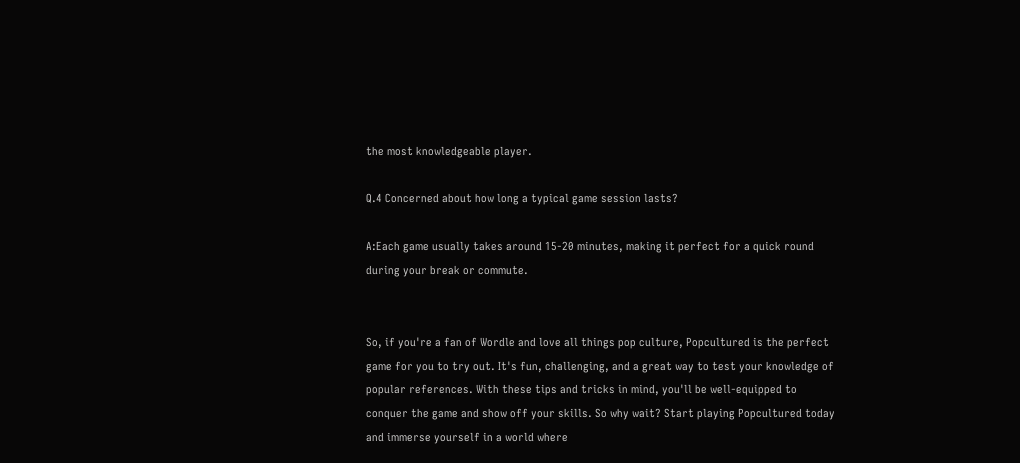the most knowledgeable player.

Q.4 Concerned about how long a typical game session lasts?

A:Each game usually takes around 15-20 minutes, making it perfect for a quick round during your break or commute.


So, if you're a fan of Wordle and love all things pop culture, Popcultured is the perfect game for you to try out. It's fun, challenging, and a great way to test your knowledge of popular references. With these tips and tricks in mind, you'll be well-equipped to conquer the game and show off your skills. So why wait? Start playing Popcultured today and immerse yourself in a world where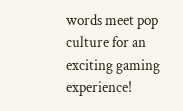words meet pop culture for an exciting gaming experience!